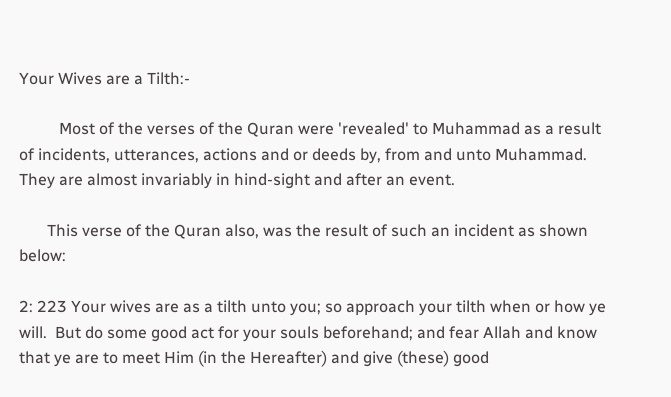Your Wives are a Tilth:-

          Most of the verses of the Quran were 'revealed' to Muhammad as a result of incidents, utterances, actions and or deeds by, from and unto Muhammad. They are almost invariably in hind-sight and after an event.

       This verse of the Quran also, was the result of such an incident as shown below:

2: 223 Your wives are as a tilth unto you; so approach your tilth when or how ye will.  But do some good act for your souls beforehand; and fear Allah and know that ye are to meet Him (in the Hereafter) and give (these) good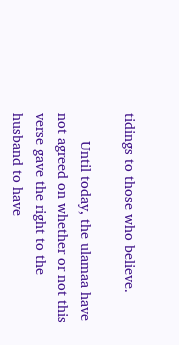tidings to those who believe.

       Until today, the ulamaa have not agreed on whether or not this verse gave the right to the husband to have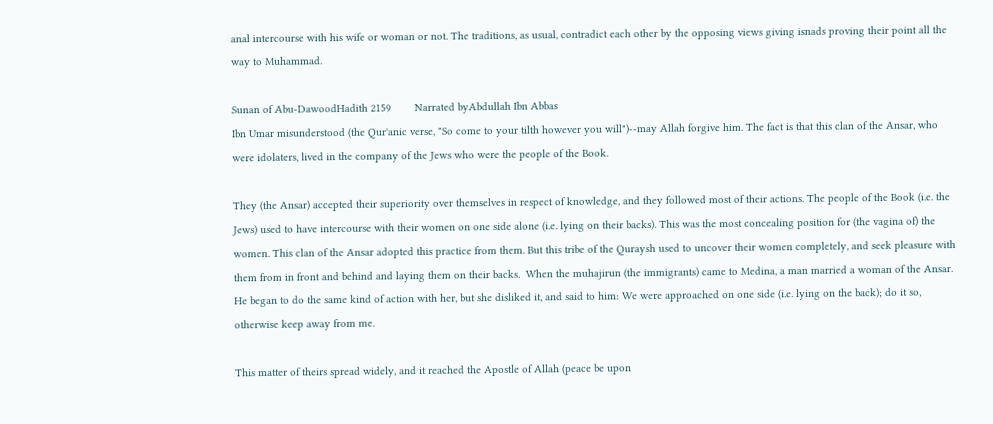anal intercourse with his wife or woman or not. The traditions, as usual, contradict each other by the opposing views giving isnads proving their point all the way to Muhammad.

Sunan of Abu-DawoodHadith 2159        Narrated byAbdullah Ibn Abbas
Ibn Umar misunderstood (the Qur'anic verse, "So come to your tilth however you will")--may Allah forgive him. The fact is that this clan of the Ansar, who were idolaters, lived in the company of the Jews who were the people of the Book.

They (the Ansar) accepted their superiority over themselves in respect of knowledge, and they followed most of their actions. The people of the Book (i.e. the Jews) used to have intercourse with their women on one side alone (i.e. lying on their backs). This was the most concealing position for (the vagina of) the women. This clan of the Ansar adopted this practice from them. But this tribe of the Quraysh used to uncover their women completely, and seek pleasure with them from in front and behind and laying them on their backs.  When the muhajirun (the immigrants) came to Medina, a man married a woman of the Ansar. He began to do the same kind of action with her, but she disliked it, and said to him: We were approached on one side (i.e. lying on the back); do it so, otherwise keep away from me.

This matter of theirs spread widely, and it reached the Apostle of Allah (peace be upon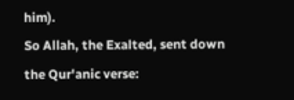him).
So Allah, the Exalted, sent down the Qur'anic verse: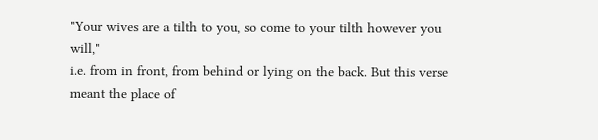"Your wives are a tilth to you, so come to your tilth however you will,"
i.e. from in front, from behind or lying on the back. But this verse meant the place of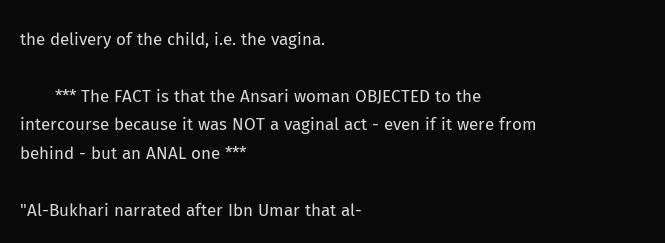the delivery of the child, i.e. the vagina.

       *** The FACT is that the Ansari woman OBJECTED to the intercourse because it was NOT a vaginal act - even if it were from behind - but an ANAL one ***

"Al-Bukhari narrated after Ibn Umar that al-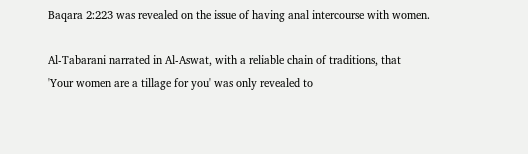Baqara 2:223 was revealed on the issue of having anal intercourse with women.

Al-Tabarani narrated in Al-Aswat, with a reliable chain of traditions, that
'Your women are a tillage for you' was only revealed to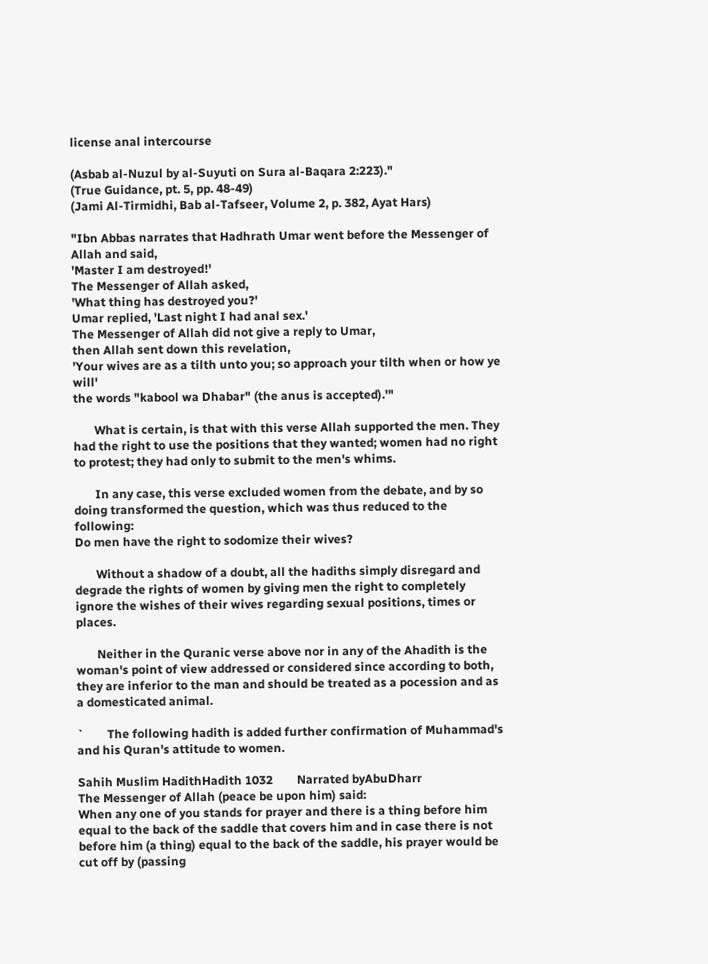license anal intercourse

(Asbab al-Nuzul by al-Suyuti on Sura al-Baqara 2:223)."
(True Guidance, pt. 5, pp. 48-49)
(Jami Al-Tirmidhi, Bab al-Tafseer, Volume 2, p. 382, Ayat Hars)

"Ibn Abbas narrates that Hadhrath Umar went before the Messenger of Allah and said,
'Master I am destroyed!'
The Messenger of Allah asked,
'What thing has destroyed you?'
Umar replied, 'Last night I had anal sex.'
The Messenger of Allah did not give a reply to Umar,
then Allah sent down this revelation,
'Your wives are as a tilth unto you; so approach your tilth when or how ye will'
the words "kabool wa Dhabar" (the anus is accepted).'"

       What is certain, is that with this verse Allah supported the men. They had the right to use the positions that they wanted; women had no right to protest; they had only to submit to the men's whims.

       In any case, this verse excluded women from the debate, and by so doing transformed the question, which was thus reduced to the following:
Do men have the right to sodomize their wives?

       Without a shadow of a doubt, all the hadiths simply disregard and degrade the rights of women by giving men the right to completely ignore the wishes of their wives regarding sexual positions, times or places.

       Neither in the Quranic verse above nor in any of the Ahadith is the woman's point of view addressed or considered since according to both, they are inferior to the man and should be treated as a pocession and as a domesticated animal.

`        The following hadith is added further confirmation of Muhammad's and his Quran's attitude to women.

Sahih Muslim HadithHadith 1032        Narrated byAbuDharr                                                   The Messenger of Allah (peace be upon him) said:
When any one of you stands for prayer and there is a thing before him equal to the back of the saddle that covers him and in case there is not before him (a thing) equal to the back of the saddle, his prayer would be cut off by (passing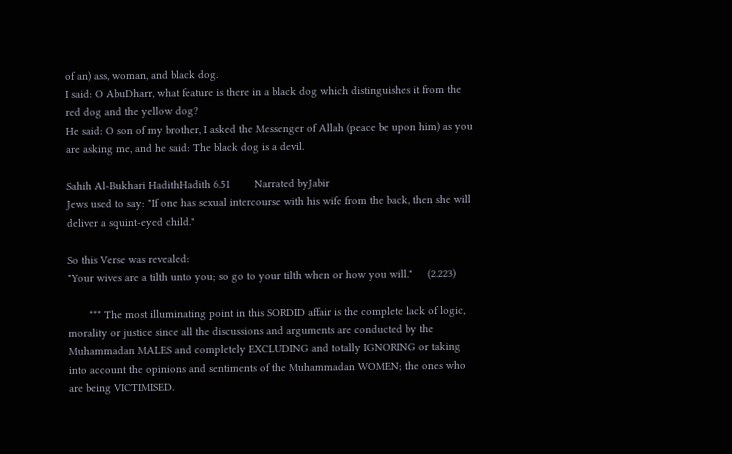of an) ass, woman, and black dog.
I said: O AbuDharr, what feature is there in a black dog which distinguishes it from the red dog and the yellow dog?
He said: O son of my brother, I asked the Messenger of Allah (peace be upon him) as you are asking me, and he said: The black dog is a devil.

Sahih Al-Bukhari HadithHadith 6.51        Narrated byJabir
Jews used to say: "If one has sexual intercourse with his wife from the back, then she will deliver a squint-eyed child."

So this Verse was revealed:
"Your wives are a tilth unto you; so go to your tilth when or how you will."     (2.223)

       *** The most illuminating point in this SORDID affair is the complete lack of logic, morality or justice since all the discussions and arguments are conducted by the Muhammadan MALES and completely EXCLUDING and totally IGNORING or taking into account the opinions and sentiments of the Muhammadan WOMEN; the ones who are being VICTIMISED.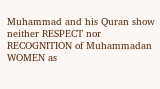Muhammad and his Quran show neither RESPECT nor RECOGNITION of Muhammadan WOMEN as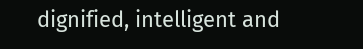dignified, intelligent and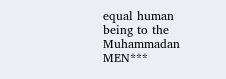equal human being to the Muhammadan MEN***